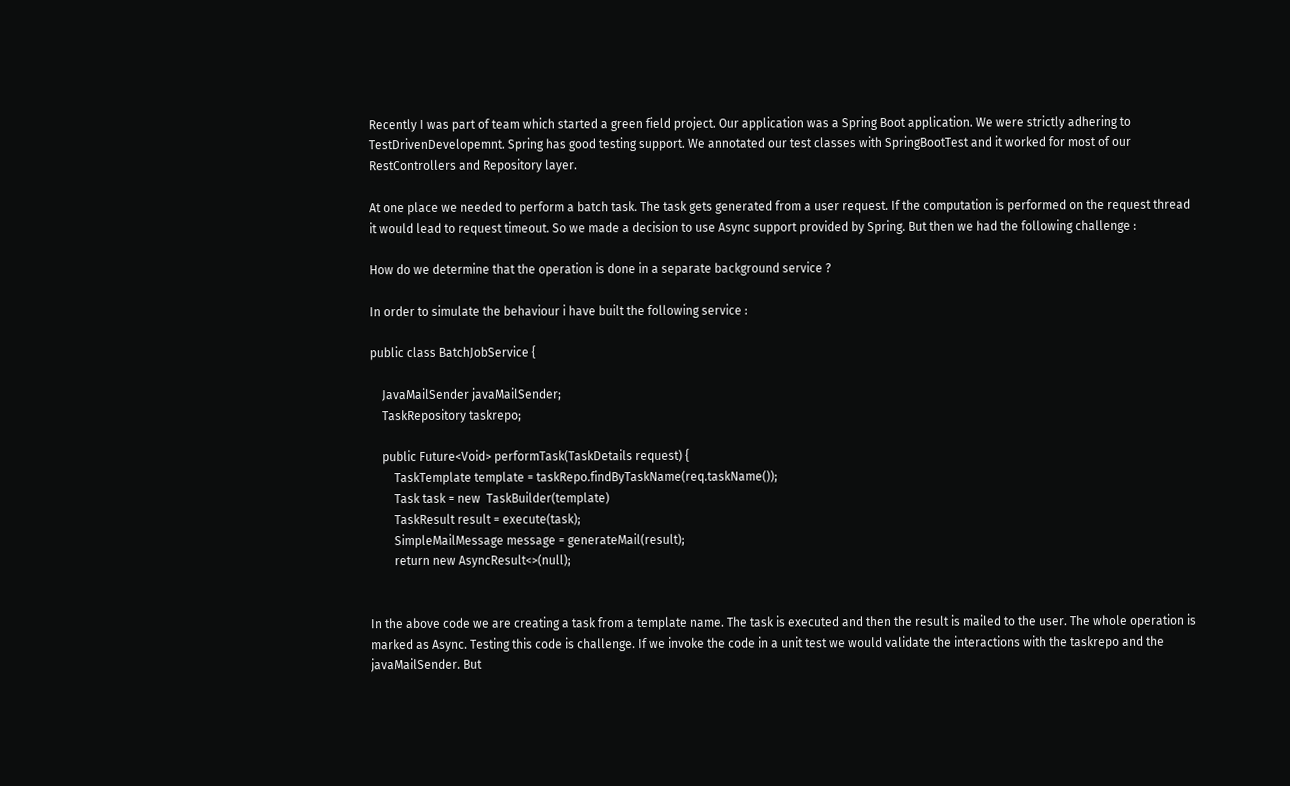Recently I was part of team which started a green field project. Our application was a Spring Boot application. We were strictly adhering to TestDrivenDevelopemnt. Spring has good testing support. We annotated our test classes with SpringBootTest and it worked for most of our RestControllers and Repository layer.

At one place we needed to perform a batch task. The task gets generated from a user request. If the computation is performed on the request thread it would lead to request timeout. So we made a decision to use Async support provided by Spring. But then we had the following challenge :

How do we determine that the operation is done in a separate background service ?

In order to simulate the behaviour i have built the following service :

public class BatchJobService {

    JavaMailSender javaMailSender;
    TaskRepository taskrepo;

    public Future<Void> performTask(TaskDetails request) {
        TaskTemplate template = taskRepo.findByTaskName(req.taskName());
        Task task = new  TaskBuilder(template)
        TaskResult result = execute(task);
        SimpleMailMessage message = generateMail(result);
        return new AsyncResult<>(null);


In the above code we are creating a task from a template name. The task is executed and then the result is mailed to the user. The whole operation is marked as Async. Testing this code is challenge. If we invoke the code in a unit test we would validate the interactions with the taskrepo and the javaMailSender. But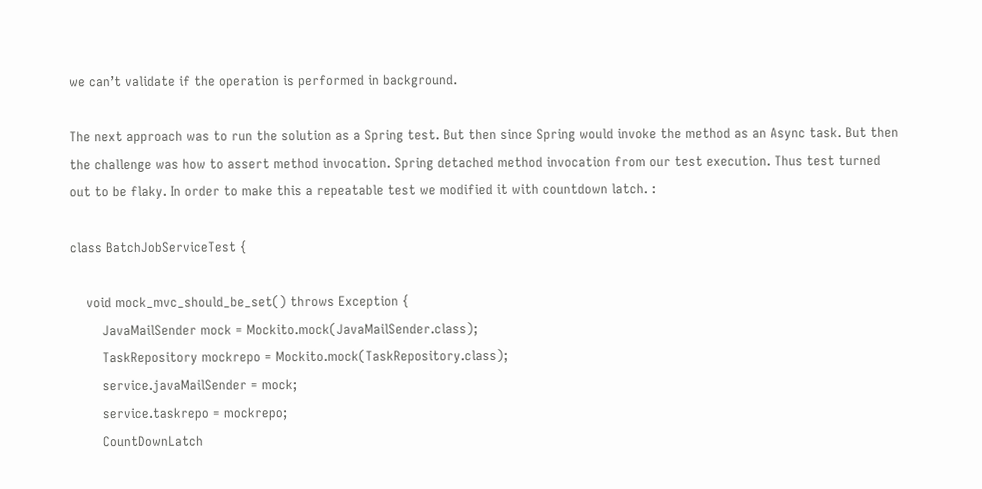we can’t validate if the operation is performed in background.

The next approach was to run the solution as a Spring test. But then since Spring would invoke the method as an Async task. But then the challenge was how to assert method invocation. Spring detached method invocation from our test execution. Thus test turned out to be flaky. In order to make this a repeatable test we modified it with countdown latch. :

class BatchJobServiceTest {

    void mock_mvc_should_be_set() throws Exception {
        JavaMailSender mock = Mockito.mock(JavaMailSender.class);
        TaskRepository mockrepo = Mockito.mock(TaskRepository.class);
        service.javaMailSender = mock;
        service.taskrepo = mockrepo;
        CountDownLatch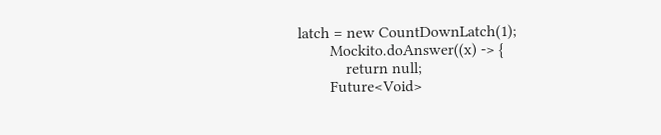latch = new CountDownLatch(1);
        Mockito.doAnswer((x) -> {
            return null;
        Future<Void>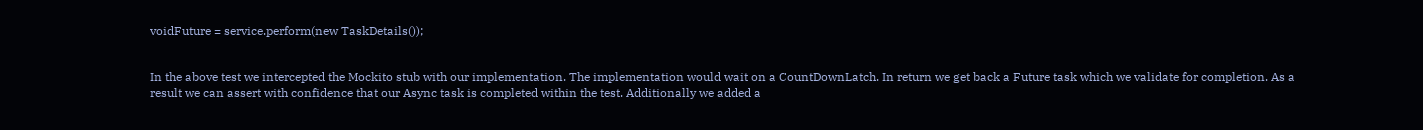voidFuture = service.perform(new TaskDetails());


In the above test we intercepted the Mockito stub with our implementation. The implementation would wait on a CountDownLatch. In return we get back a Future task which we validate for completion. As a result we can assert with confidence that our Async task is completed within the test. Additionally we added a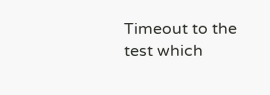Timeout to the test which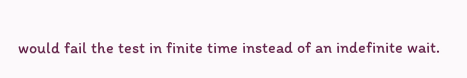would fail the test in finite time instead of an indefinite wait.